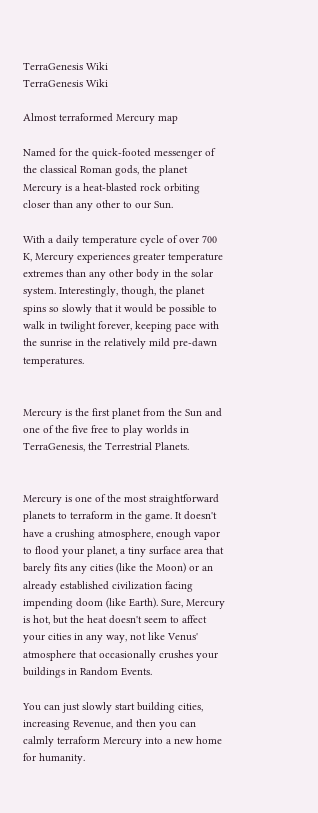TerraGenesis Wiki
TerraGenesis Wiki

Almost terraformed Mercury map

Named for the quick-footed messenger of the classical Roman gods, the planet Mercury is a heat-blasted rock orbiting closer than any other to our Sun.

With a daily temperature cycle of over 700 K, Mercury experiences greater temperature extremes than any other body in the solar system. Interestingly, though, the planet spins so slowly that it would be possible to walk in twilight forever, keeping pace with the sunrise in the relatively mild pre-dawn temperatures.


Mercury is the first planet from the Sun and one of the five free to play worlds in TerraGenesis, the Terrestrial Planets.


Mercury is one of the most straightforward planets to terraform in the game. It doesn't have a crushing atmosphere, enough vapor to flood your planet, a tiny surface area that barely fits any cities (like the Moon) or an already established civilization facing impending doom (like Earth). Sure, Mercury is hot, but the heat doesn't seem to affect your cities in any way, not like Venus' atmosphere that occasionally crushes your buildings in Random Events.

You can just slowly start building cities, increasing Revenue, and then you can calmly terraform Mercury into a new home for humanity.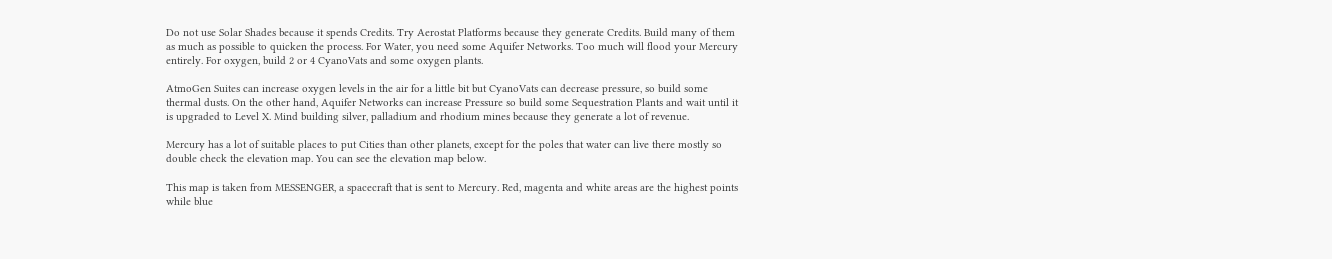Do not use Solar Shades because it spends Credits. Try Aerostat Platforms because they generate Credits. Build many of them as much as possible to quicken the process. For Water, you need some Aquifer Networks. Too much will flood your Mercury entirely. For oxygen, build 2 or 4 CyanoVats and some oxygen plants.

AtmoGen Suites can increase oxygen levels in the air for a little bit but CyanoVats can decrease pressure, so build some thermal dusts. On the other hand, Aquifer Networks can increase Pressure so build some Sequestration Plants and wait until it is upgraded to Level X. Mind building silver, palladium and rhodium mines because they generate a lot of revenue.

Mercury has a lot of suitable places to put Cities than other planets, except for the poles that water can live there mostly so double check the elevation map. You can see the elevation map below.

This map is taken from MESSENGER, a spacecraft that is sent to Mercury. Red, magenta and white areas are the highest points while blue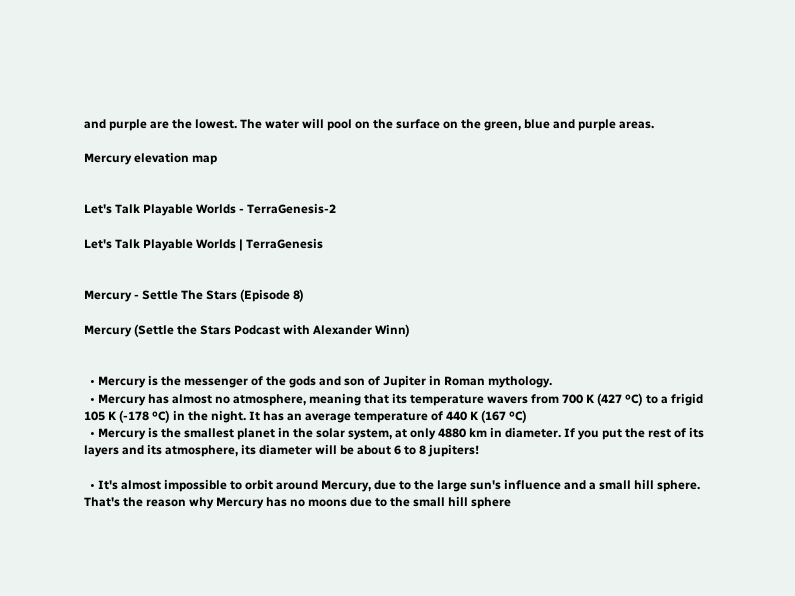and purple are the lowest. The water will pool on the surface on the green, blue and purple areas.

Mercury elevation map


Let's Talk Playable Worlds - TerraGenesis-2

Let's Talk Playable Worlds | TerraGenesis


Mercury - Settle The Stars (Episode 8)

Mercury (Settle the Stars Podcast with Alexander Winn)


  • Mercury is the messenger of the gods and son of Jupiter in Roman mythology.
  • Mercury has almost no atmosphere, meaning that its temperature wavers from 700 K (427 ºC) to a frigid 105 K (-178 ºC) in the night. It has an average temperature of 440 K (167 ºC)
  • Mercury is the smallest planet in the solar system, at only 4880 km in diameter. If you put the rest of its layers and its atmosphere, its diameter will be about 6 to 8 jupiters!

  • It's almost impossible to orbit around Mercury, due to the large sun's influence and a small hill sphere. That's the reason why Mercury has no moons due to the small hill sphere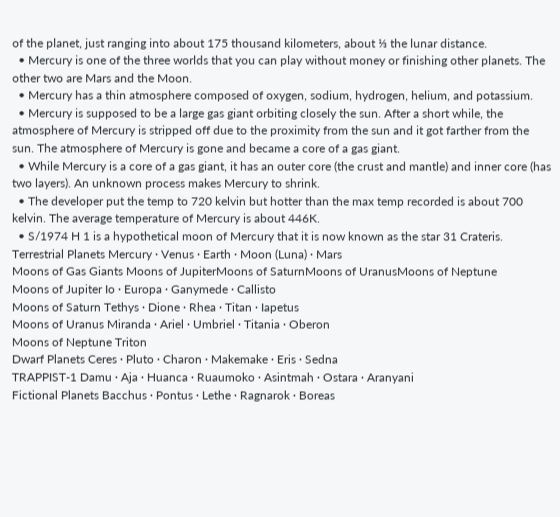of the planet, just ranging into about 175 thousand kilometers, about ⅓ the lunar distance.
  • Mercury is one of the three worlds that you can play without money or finishing other planets. The other two are Mars and the Moon.
  • Mercury has a thin atmosphere composed of oxygen, sodium, hydrogen, helium, and potassium.
  • Mercury is supposed to be a large gas giant orbiting closely the sun. After a short while, the atmosphere of Mercury is stripped off due to the proximity from the sun and it got farther from the sun. The atmosphere of Mercury is gone and became a core of a gas giant.
  • While Mercury is a core of a gas giant, it has an outer core (the crust and mantle) and inner core (has two layers). An unknown process makes Mercury to shrink.
  • The developer put the temp to 720 kelvin but hotter than the max temp recorded is about 700 kelvin. The average temperature of Mercury is about 446K.
  • S/1974 H 1 is a hypothetical moon of Mercury that it is now known as the star 31 Crateris.
Terrestrial Planets Mercury · Venus · Earth · Moon (Luna) · Mars
Moons of Gas Giants Moons of JupiterMoons of SaturnMoons of UranusMoons of Neptune
Moons of Jupiter Io · Europa · Ganymede · Callisto
Moons of Saturn Tethys · Dione · Rhea · Titan · Iapetus
Moons of Uranus Miranda · Ariel · Umbriel · Titania · Oberon
Moons of Neptune Triton
Dwarf Planets Ceres · Pluto · Charon · Makemake · Eris · Sedna
TRAPPIST-1 Damu · Aja · Huanca · Ruaumoko · Asintmah · Ostara · Aranyani
Fictional Planets Bacchus · Pontus · Lethe · Ragnarok · Boreas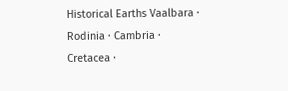Historical Earths Vaalbara · Rodinia · Cambria · Cretacea ·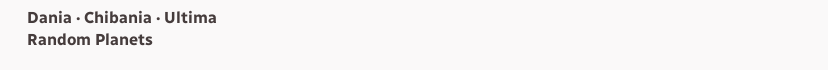Dania · Chibania · Ultima
Random Planets